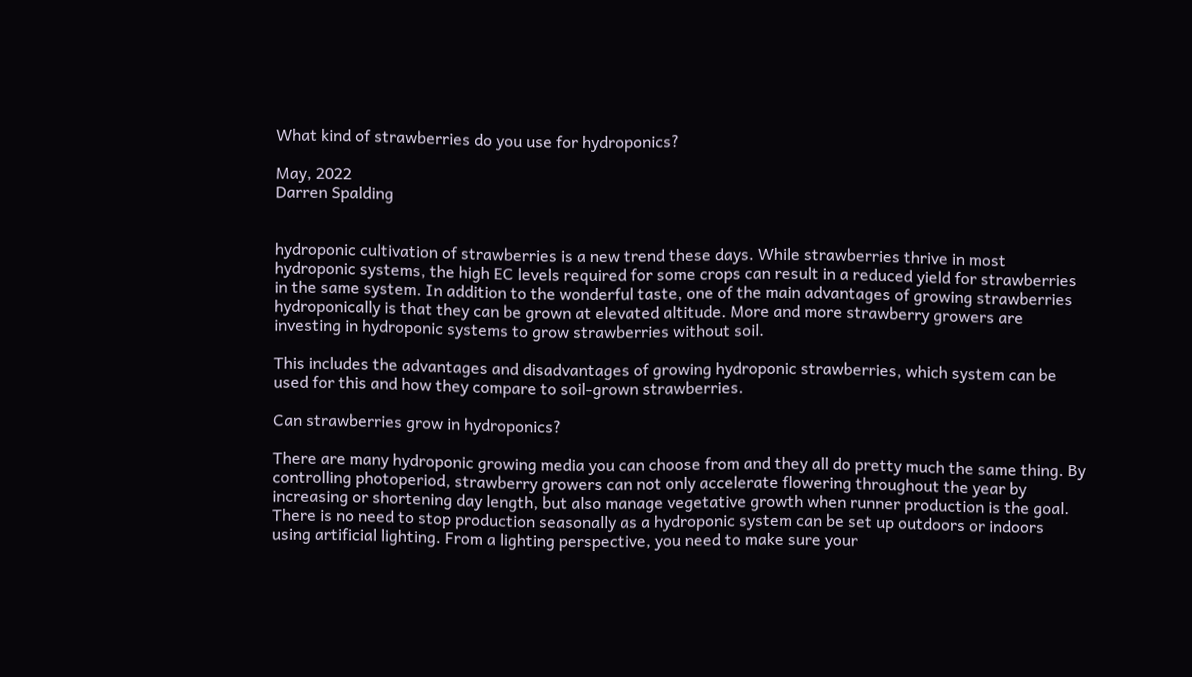What kind of strawberries do you use for hydroponics?

May, 2022
Darren Spalding


hydroponic cultivation of strawberries is a new trend these days. While strawberries thrive in most hydroponic systems, the high EC levels required for some crops can result in a reduced yield for strawberries in the same system. In addition to the wonderful taste, one of the main advantages of growing strawberries hydroponically is that they can be grown at elevated altitude. More and more strawberry growers are investing in hydroponic systems to grow strawberries without soil.

This includes the advantages and disadvantages of growing hydroponic strawberries, which system can be used for this and how they compare to soil-grown strawberries.

Can strawberries grow in hydroponics?

There are many hydroponic growing media you can choose from and they all do pretty much the same thing. By controlling photoperiod, strawberry growers can not only accelerate flowering throughout the year by increasing or shortening day length, but also manage vegetative growth when runner production is the goal. There is no need to stop production seasonally as a hydroponic system can be set up outdoors or indoors using artificial lighting. From a lighting perspective, you need to make sure your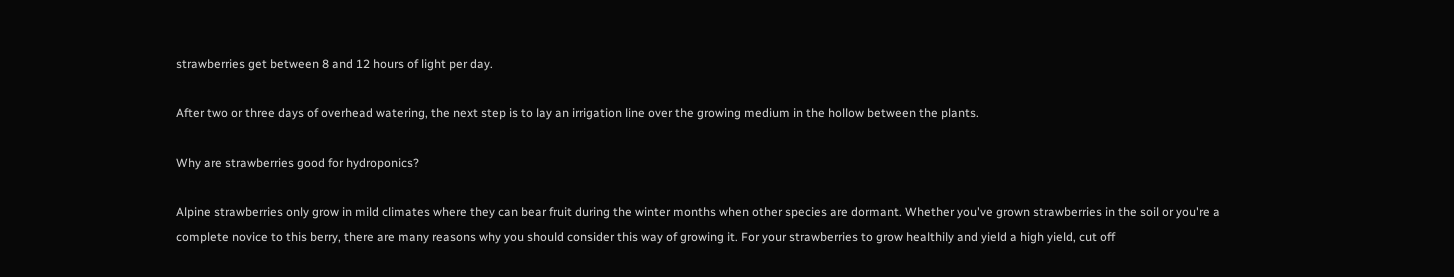strawberries get between 8 and 12 hours of light per day.

After two or three days of overhead watering, the next step is to lay an irrigation line over the growing medium in the hollow between the plants.

Why are strawberries good for hydroponics?

Alpine strawberries only grow in mild climates where they can bear fruit during the winter months when other species are dormant. Whether you've grown strawberries in the soil or you're a complete novice to this berry, there are many reasons why you should consider this way of growing it. For your strawberries to grow healthily and yield a high yield, cut off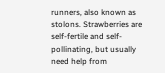runners, also known as stolons. Strawberries are self-fertile and self-pollinating, but usually need help from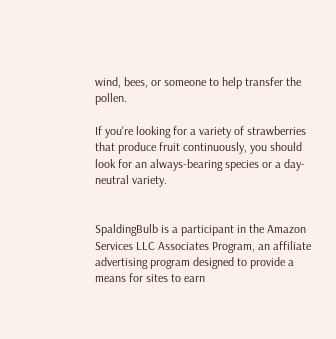wind, bees, or someone to help transfer the pollen.

If you're looking for a variety of strawberries that produce fruit continuously, you should look for an always-bearing species or a day-neutral variety.


SpaldingBulb is a participant in the Amazon Services LLC Associates Program, an affiliate advertising program designed to provide a means for sites to earn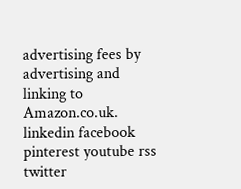advertising fees by advertising and linking to Amazon.co.uk.
linkedin facebook pinterest youtube rss twitter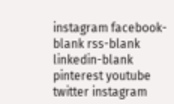instagram facebook-blank rss-blank linkedin-blank pinterest youtube twitter instagram